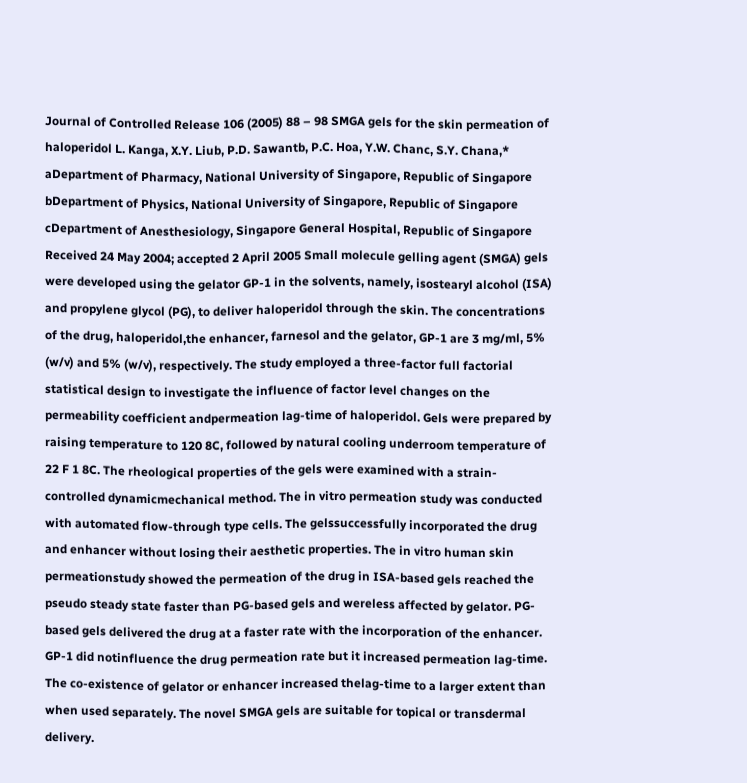Journal of Controlled Release 106 (2005) 88 – 98 SMGA gels for the skin permeation of haloperidol L. Kanga, X.Y. Liub, P.D. Sawantb, P.C. Hoa, Y.W. Chanc, S.Y. Chana,* aDepartment of Pharmacy, National University of Singapore, Republic of Singapore bDepartment of Physics, National University of Singapore, Republic of Singapore cDepartment of Anesthesiology, Singapore General Hospital, Republic of Singapore Received 24 May 2004; accepted 2 April 2005 Small molecule gelling agent (SMGA) gels were developed using the gelator GP-1 in the solvents, namely, isostearyl alcohol (ISA) and propylene glycol (PG), to deliver haloperidol through the skin. The concentrations of the drug, haloperidol,the enhancer, farnesol and the gelator, GP-1 are 3 mg/ml, 5% (w/v) and 5% (w/v), respectively. The study employed a three-factor full factorial statistical design to investigate the influence of factor level changes on the permeability coefficient andpermeation lag-time of haloperidol. Gels were prepared by raising temperature to 120 8C, followed by natural cooling underroom temperature of 22 F 1 8C. The rheological properties of the gels were examined with a strain-controlled dynamicmechanical method. The in vitro permeation study was conducted with automated flow-through type cells. The gelssuccessfully incorporated the drug and enhancer without losing their aesthetic properties. The in vitro human skin permeationstudy showed the permeation of the drug in ISA-based gels reached the pseudo steady state faster than PG-based gels and wereless affected by gelator. PG-based gels delivered the drug at a faster rate with the incorporation of the enhancer. GP-1 did notinfluence the drug permeation rate but it increased permeation lag-time. The co-existence of gelator or enhancer increased thelag-time to a larger extent than when used separately. The novel SMGA gels are suitable for topical or transdermal delivery.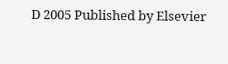D 2005 Published by Elsevier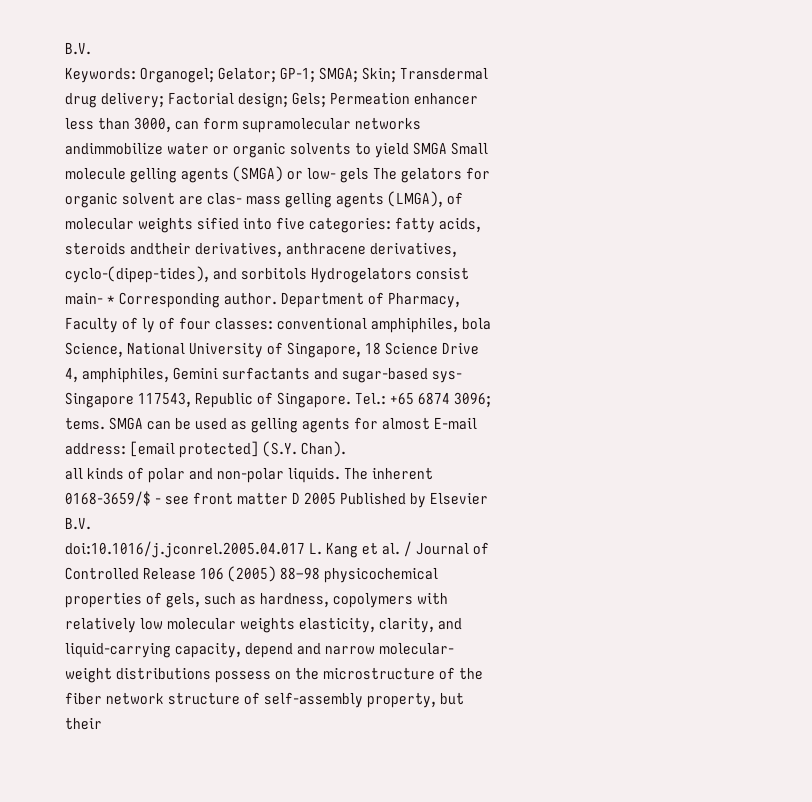B.V.
Keywords: Organogel; Gelator; GP-1; SMGA; Skin; Transdermal drug delivery; Factorial design; Gels; Permeation enhancer less than 3000, can form supramolecular networks andimmobilize water or organic solvents to yield SMGA Small molecule gelling agents (SMGA) or low- gels The gelators for organic solvent are clas- mass gelling agents (LMGA), of molecular weights sified into five categories: fatty acids, steroids andtheir derivatives, anthracene derivatives, cyclo-(dipep-tides), and sorbitols Hydrogelators consist main- * Corresponding author. Department of Pharmacy, Faculty of ly of four classes: conventional amphiphiles, bola Science, National University of Singapore, 18 Science Drive 4, amphiphiles, Gemini surfactants and sugar-based sys- Singapore 117543, Republic of Singapore. Tel.: +65 6874 3096; tems. SMGA can be used as gelling agents for almost E-mail address: [email protected] (S.Y. Chan).
all kinds of polar and non-polar liquids. The inherent 0168-3659/$ - see front matter D 2005 Published by Elsevier B.V.
doi:10.1016/j.jconrel.2005.04.017 L. Kang et al. / Journal of Controlled Release 106 (2005) 88–98 physicochemical properties of gels, such as hardness, copolymers with relatively low molecular weights elasticity, clarity, and liquid-carrying capacity, depend and narrow molecular-weight distributions possess on the microstructure of the fiber network structure of self-assembly property, but their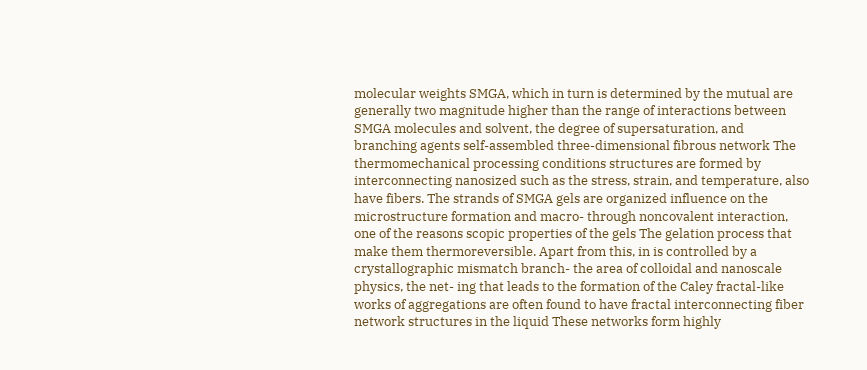molecular weights SMGA, which in turn is determined by the mutual are generally two magnitude higher than the range of interactions between SMGA molecules and solvent, the degree of supersaturation, and branching agents self-assembled three-dimensional fibrous network The thermomechanical processing conditions structures are formed by interconnecting nanosized such as the stress, strain, and temperature, also have fibers. The strands of SMGA gels are organized influence on the microstructure formation and macro- through noncovalent interaction, one of the reasons scopic properties of the gels The gelation process that make them thermoreversible. Apart from this, in is controlled by a crystallographic mismatch branch- the area of colloidal and nanoscale physics, the net- ing that leads to the formation of the Caley fractal-like works of aggregations are often found to have fractal interconnecting fiber network structures in the liquid These networks form highly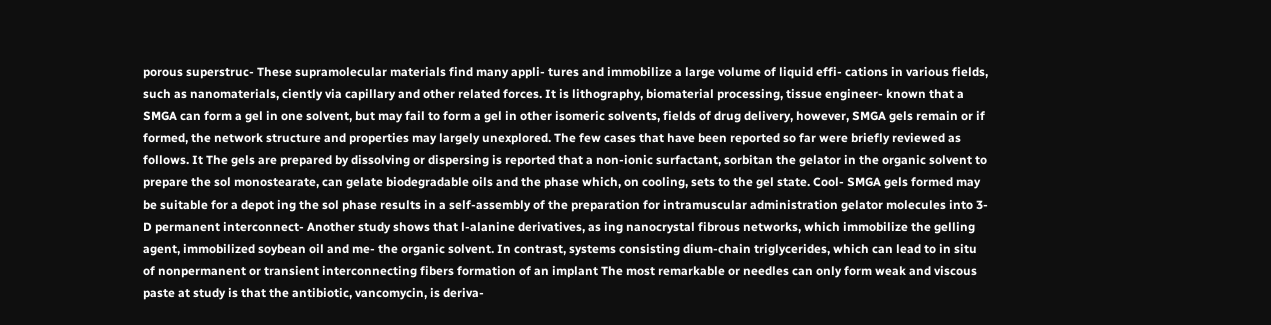porous superstruc- These supramolecular materials find many appli- tures and immobilize a large volume of liquid effi- cations in various fields, such as nanomaterials, ciently via capillary and other related forces. It is lithography, biomaterial processing, tissue engineer- known that a SMGA can form a gel in one solvent, but may fail to form a gel in other isomeric solvents, fields of drug delivery, however, SMGA gels remain or if formed, the network structure and properties may largely unexplored. The few cases that have been reported so far were briefly reviewed as follows. It The gels are prepared by dissolving or dispersing is reported that a non-ionic surfactant, sorbitan the gelator in the organic solvent to prepare the sol monostearate, can gelate biodegradable oils and the phase which, on cooling, sets to the gel state. Cool- SMGA gels formed may be suitable for a depot ing the sol phase results in a self-assembly of the preparation for intramuscular administration gelator molecules into 3-D permanent interconnect- Another study shows that l-alanine derivatives, as ing nanocrystal fibrous networks, which immobilize the gelling agent, immobilized soybean oil and me- the organic solvent. In contrast, systems consisting dium-chain triglycerides, which can lead to in situ of nonpermanent or transient interconnecting fibers formation of an implant The most remarkable or needles can only form weak and viscous paste at study is that the antibiotic, vancomycin, is deriva-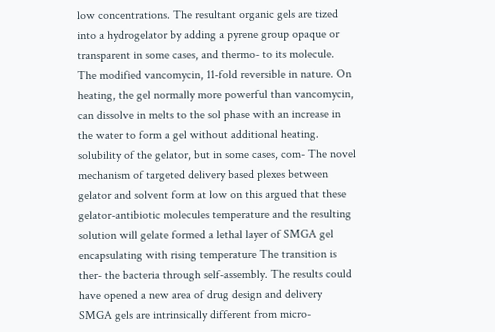low concentrations. The resultant organic gels are tized into a hydrogelator by adding a pyrene group opaque or transparent in some cases, and thermo- to its molecule. The modified vancomycin, 11-fold reversible in nature. On heating, the gel normally more powerful than vancomycin, can dissolve in melts to the sol phase with an increase in the water to form a gel without additional heating.
solubility of the gelator, but in some cases, com- The novel mechanism of targeted delivery based plexes between gelator and solvent form at low on this argued that these gelator-antibiotic molecules temperature and the resulting solution will gelate formed a lethal layer of SMGA gel encapsulating with rising temperature The transition is ther- the bacteria through self-assembly. The results could have opened a new area of drug design and delivery SMGA gels are intrinsically different from micro-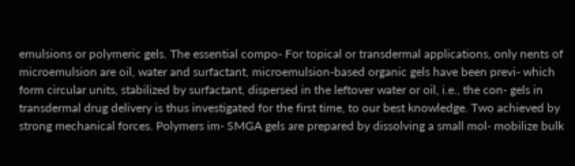emulsions or polymeric gels. The essential compo- For topical or transdermal applications, only nents of microemulsion are oil, water and surfactant, microemulsion-based organic gels have been previ- which form circular units, stabilized by surfactant, dispersed in the leftover water or oil, i.e., the con- gels in transdermal drug delivery is thus investigated for the first time, to our best knowledge. Two achieved by strong mechanical forces. Polymers im- SMGA gels are prepared by dissolving a small mol- mobilize bulk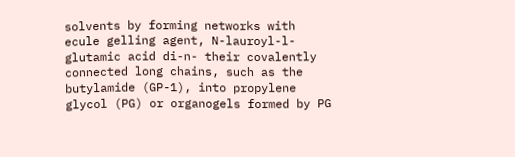solvents by forming networks with ecule gelling agent, N-lauroyl-l-glutamic acid di-n- their covalently connected long chains, such as the butylamide (GP-1), into propylene glycol (PG) or organogels formed by PG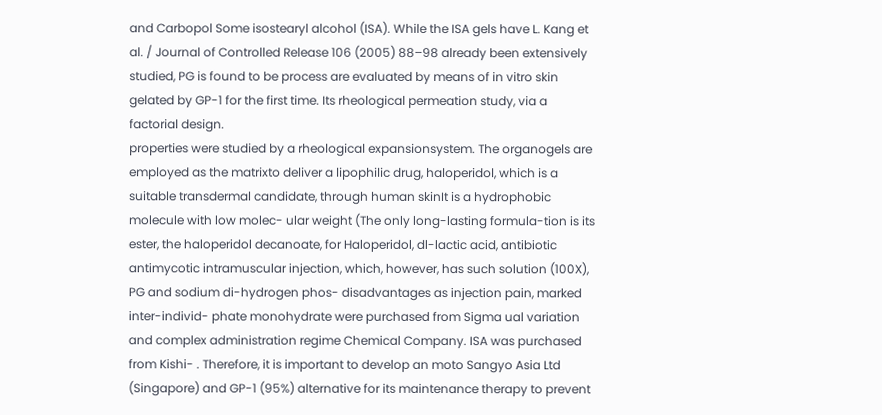and Carbopol Some isostearyl alcohol (ISA). While the ISA gels have L. Kang et al. / Journal of Controlled Release 106 (2005) 88–98 already been extensively studied, PG is found to be process are evaluated by means of in vitro skin gelated by GP-1 for the first time. Its rheological permeation study, via a factorial design.
properties were studied by a rheological expansionsystem. The organogels are employed as the matrixto deliver a lipophilic drug, haloperidol, which is a suitable transdermal candidate, through human skinIt is a hydrophobic molecule with low molec- ular weight (The only long-lasting formula-tion is its ester, the haloperidol decanoate, for Haloperidol, dl-lactic acid, antibiotic antimycotic intramuscular injection, which, however, has such solution (100X), PG and sodium di-hydrogen phos- disadvantages as injection pain, marked inter-individ- phate monohydrate were purchased from Sigma ual variation and complex administration regime Chemical Company. ISA was purchased from Kishi- . Therefore, it is important to develop an moto Sangyo Asia Ltd (Singapore) and GP-1 (95%) alternative for its maintenance therapy to prevent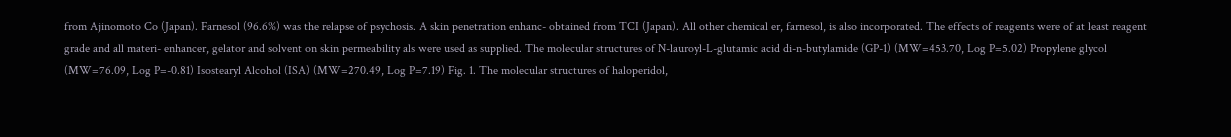from Ajinomoto Co (Japan). Farnesol (96.6%) was the relapse of psychosis. A skin penetration enhanc- obtained from TCI (Japan). All other chemical er, farnesol, is also incorporated. The effects of reagents were of at least reagent grade and all materi- enhancer, gelator and solvent on skin permeability als were used as supplied. The molecular structures of N-lauroyl-L-glutamic acid di-n-butylamide (GP-1) (MW=453.70, Log P=5.02) Propylene glycol (MW=76.09, Log P=-0.81) Isostearyl Alcohol (ISA) (MW=270.49, Log P=7.19) Fig. 1. The molecular structures of haloperidol,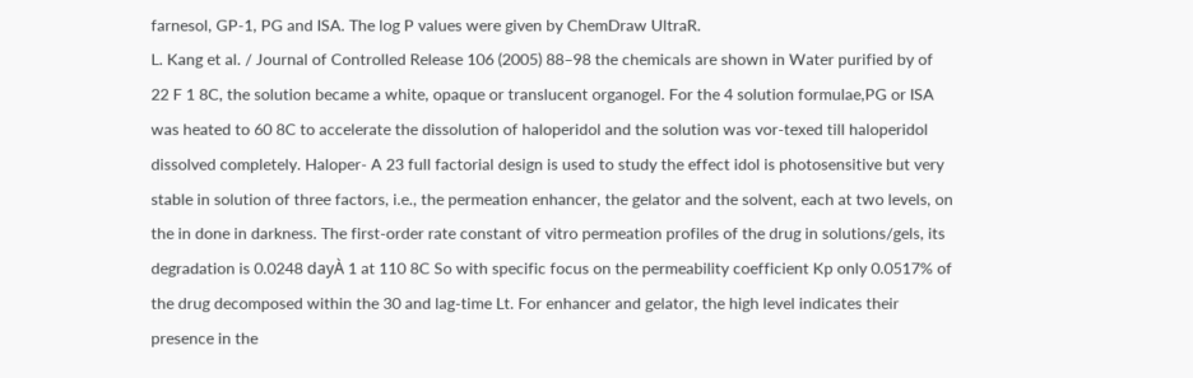farnesol, GP-1, PG and ISA. The log P values were given by ChemDraw UltraR.
L. Kang et al. / Journal of Controlled Release 106 (2005) 88–98 the chemicals are shown in Water purified by of 22 F 1 8C, the solution became a white, opaque or translucent organogel. For the 4 solution formulae,PG or ISA was heated to 60 8C to accelerate the dissolution of haloperidol and the solution was vor-texed till haloperidol dissolved completely. Haloper- A 23 full factorial design is used to study the effect idol is photosensitive but very stable in solution of three factors, i.e., the permeation enhancer, the gelator and the solvent, each at two levels, on the in done in darkness. The first-order rate constant of vitro permeation profiles of the drug in solutions/gels, its degradation is 0.0248 dayÀ 1 at 110 8C So with specific focus on the permeability coefficient Kp only 0.0517% of the drug decomposed within the 30 and lag-time Lt. For enhancer and gelator, the high level indicates their presence in the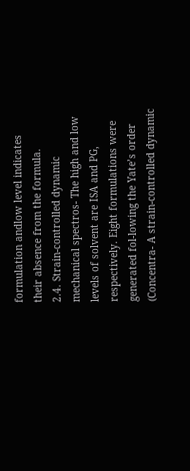formulation andlow level indicates their absence from the formula.
2.4. Strain-controlled dynamic mechanical spectros- The high and low levels of solvent are ISA and PG, respectively. Eight formulations were generated fol-lowing the Yate’s order (Concentra- A strain-controlled dynamic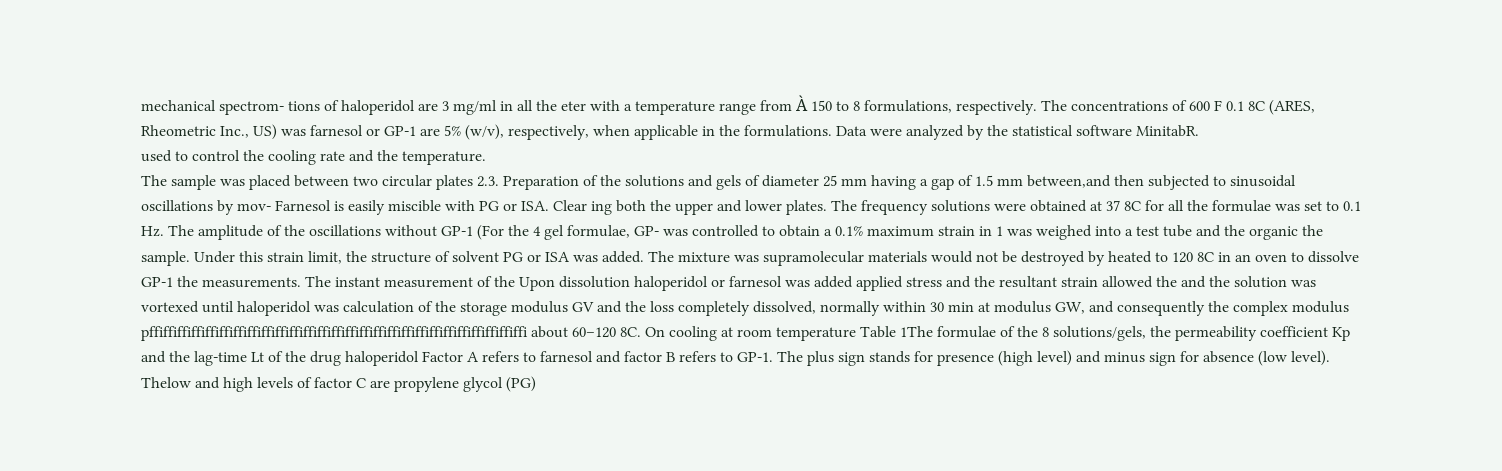mechanical spectrom- tions of haloperidol are 3 mg/ml in all the eter with a temperature range from À 150 to 8 formulations, respectively. The concentrations of 600 F 0.1 8C (ARES, Rheometric Inc., US) was farnesol or GP-1 are 5% (w/v), respectively, when applicable in the formulations. Data were analyzed by the statistical software MinitabR.
used to control the cooling rate and the temperature.
The sample was placed between two circular plates 2.3. Preparation of the solutions and gels of diameter 25 mm having a gap of 1.5 mm between,and then subjected to sinusoidal oscillations by mov- Farnesol is easily miscible with PG or ISA. Clear ing both the upper and lower plates. The frequency solutions were obtained at 37 8C for all the formulae was set to 0.1 Hz. The amplitude of the oscillations without GP-1 (For the 4 gel formulae, GP- was controlled to obtain a 0.1% maximum strain in 1 was weighed into a test tube and the organic the sample. Under this strain limit, the structure of solvent PG or ISA was added. The mixture was supramolecular materials would not be destroyed by heated to 120 8C in an oven to dissolve GP-1 the measurements. The instant measurement of the Upon dissolution haloperidol or farnesol was added applied stress and the resultant strain allowed the and the solution was vortexed until haloperidol was calculation of the storage modulus GV and the loss completely dissolved, normally within 30 min at modulus GW, and consequently the complex modulus pffiffiffiffiffiffiffiffiffiffiffiffiffiffiffiffiffiffiffiffiffiffiffiffiffiffiffi about 60–120 8C. On cooling at room temperature Table 1The formulae of the 8 solutions/gels, the permeability coefficient Kp and the lag-time Lt of the drug haloperidol Factor A refers to farnesol and factor B refers to GP-1. The plus sign stands for presence (high level) and minus sign for absence (low level). Thelow and high levels of factor C are propylene glycol (PG)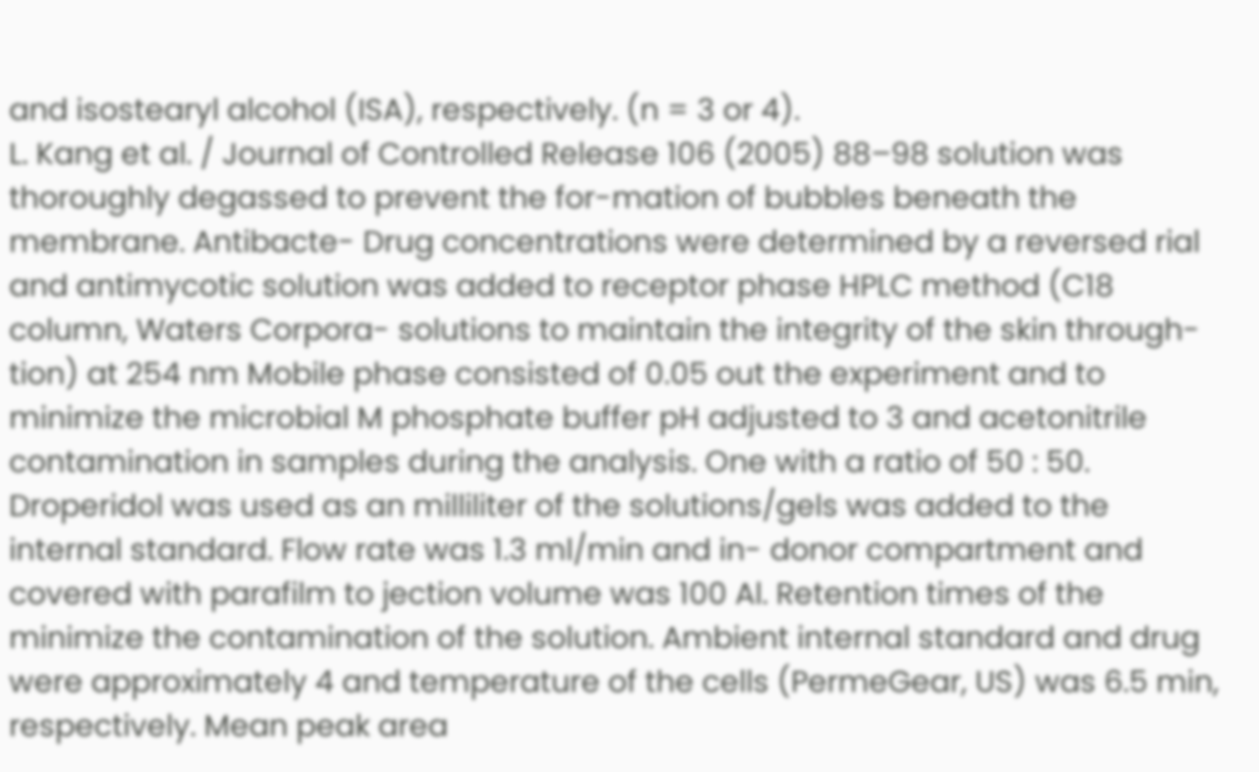and isostearyl alcohol (ISA), respectively. (n = 3 or 4).
L. Kang et al. / Journal of Controlled Release 106 (2005) 88–98 solution was thoroughly degassed to prevent the for-mation of bubbles beneath the membrane. Antibacte- Drug concentrations were determined by a reversed rial and antimycotic solution was added to receptor phase HPLC method (C18 column, Waters Corpora- solutions to maintain the integrity of the skin through- tion) at 254 nm Mobile phase consisted of 0.05 out the experiment and to minimize the microbial M phosphate buffer pH adjusted to 3 and acetonitrile contamination in samples during the analysis. One with a ratio of 50 : 50. Droperidol was used as an milliliter of the solutions/gels was added to the internal standard. Flow rate was 1.3 ml/min and in- donor compartment and covered with parafilm to jection volume was 100 Al. Retention times of the minimize the contamination of the solution. Ambient internal standard and drug were approximately 4 and temperature of the cells (PermeGear, US) was 6.5 min, respectively. Mean peak area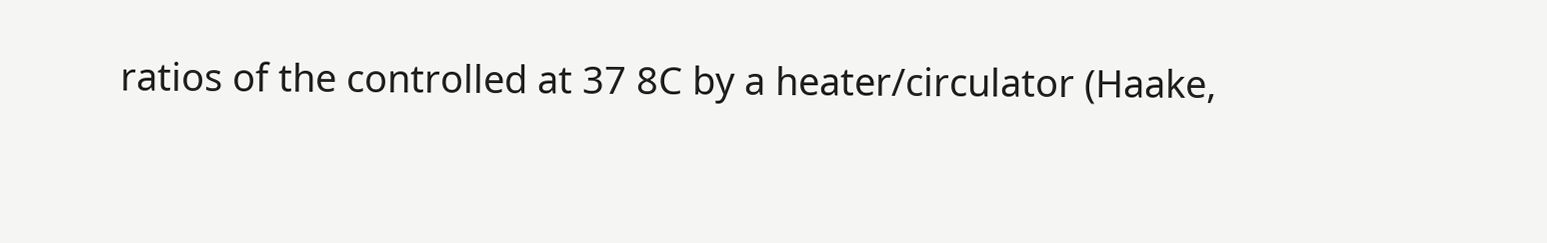ratios of the controlled at 37 8C by a heater/circulator (Haake,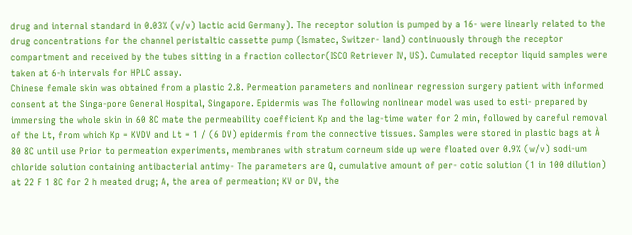drug and internal standard in 0.03% (v/v) lactic acid Germany). The receptor solution is pumped by a 16- were linearly related to the drug concentrations for the channel peristaltic cassette pump (Ismatec, Switzer- land) continuously through the receptor compartment and received by the tubes sitting in a fraction collector(ISCO Retriever IV, US). Cumulated receptor liquid samples were taken at 6-h intervals for HPLC assay.
Chinese female skin was obtained from a plastic 2.8. Permeation parameters and nonlinear regression surgery patient with informed consent at the Singa-pore General Hospital, Singapore. Epidermis was The following nonlinear model was used to esti- prepared by immersing the whole skin in 60 8C mate the permeability coefficient Kp and the lag-time water for 2 min, followed by careful removal of the Lt, from which Kp = KVDV and Lt = 1 / (6 DV) epidermis from the connective tissues. Samples were stored in plastic bags at À 80 8C until use Prior to permeation experiments, membranes with stratum corneum side up were floated over 0.9% (w/v) sodi-um chloride solution containing antibacterial antimy- The parameters are Q, cumulative amount of per- cotic solution (1 in 100 dilution) at 22 F 1 8C for 2 h meated drug; A, the area of permeation; KV or DV, the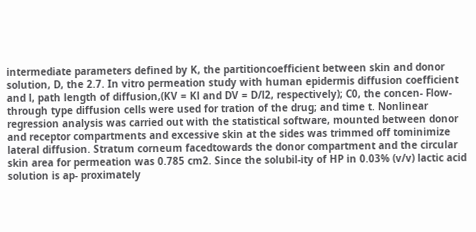intermediate parameters defined by K, the partitioncoefficient between skin and donor solution, D, the 2.7. In vitro permeation study with human epidermis diffusion coefficient and l, path length of diffusion,(KV = Kl and DV = D/l2, respectively); C0, the concen- Flow-through type diffusion cells were used for tration of the drug; and time t. Nonlinear regression analysis was carried out with the statistical software, mounted between donor and receptor compartments and excessive skin at the sides was trimmed off tominimize lateral diffusion. Stratum corneum facedtowards the donor compartment and the circular skin area for permeation was 0.785 cm2. Since the solubil-ity of HP in 0.03% (v/v) lactic acid solution is ap- proximately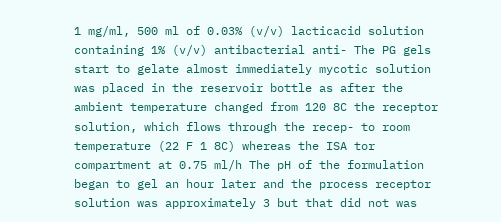1 mg/ml, 500 ml of 0.03% (v/v) lacticacid solution containing 1% (v/v) antibacterial anti- The PG gels start to gelate almost immediately mycotic solution was placed in the reservoir bottle as after the ambient temperature changed from 120 8C the receptor solution, which flows through the recep- to room temperature (22 F 1 8C) whereas the ISA tor compartment at 0.75 ml/h The pH of the formulation began to gel an hour later and the process receptor solution was approximately 3 but that did not was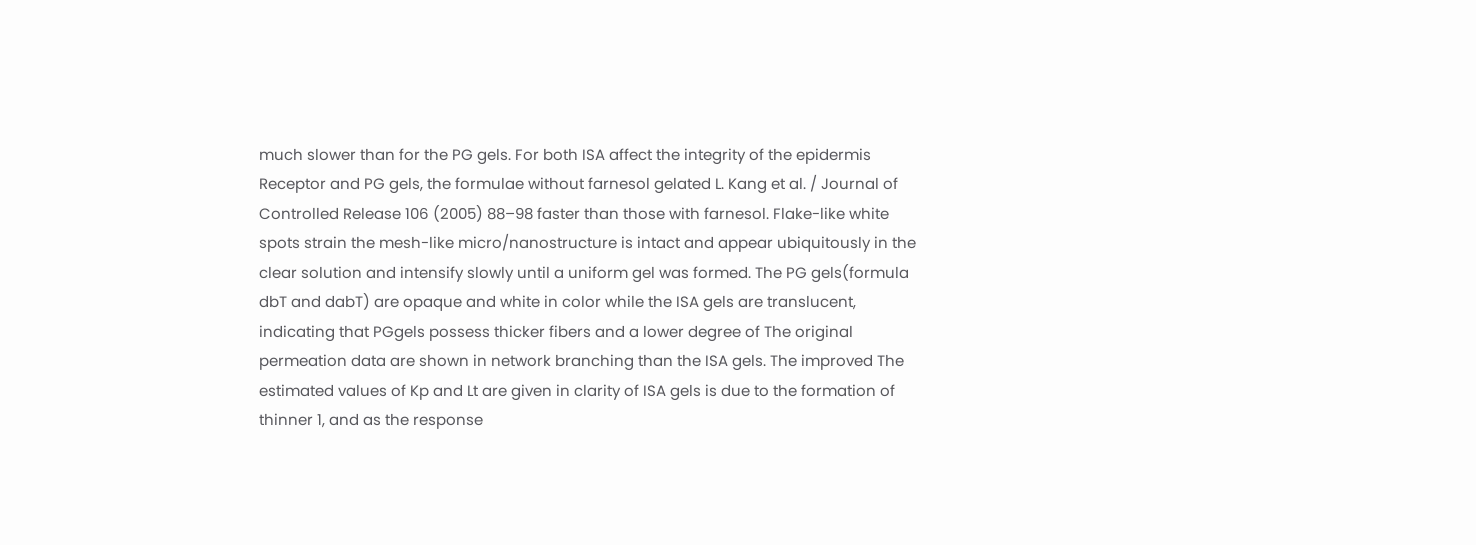much slower than for the PG gels. For both ISA affect the integrity of the epidermis Receptor and PG gels, the formulae without farnesol gelated L. Kang et al. / Journal of Controlled Release 106 (2005) 88–98 faster than those with farnesol. Flake-like white spots strain the mesh-like micro/nanostructure is intact and appear ubiquitously in the clear solution and intensify slowly until a uniform gel was formed. The PG gels(formula dbT and dabT) are opaque and white in color while the ISA gels are translucent, indicating that PGgels possess thicker fibers and a lower degree of The original permeation data are shown in network branching than the ISA gels. The improved The estimated values of Kp and Lt are given in clarity of ISA gels is due to the formation of thinner 1, and as the response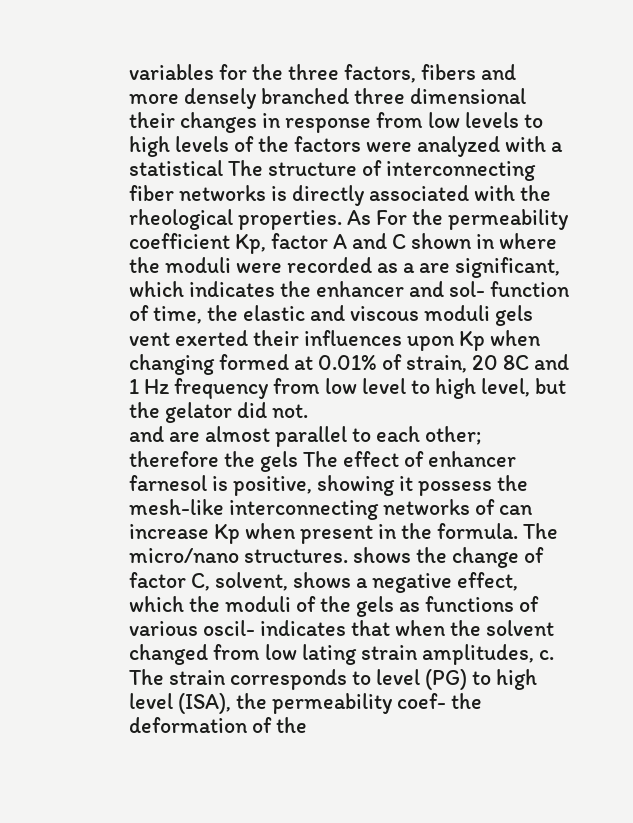variables for the three factors, fibers and more densely branched three dimensional their changes in response from low levels to high levels of the factors were analyzed with a statistical The structure of interconnecting fiber networks is directly associated with the rheological properties. As For the permeability coefficient Kp, factor A and C shown in where the moduli were recorded as a are significant, which indicates the enhancer and sol- function of time, the elastic and viscous moduli gels vent exerted their influences upon Kp when changing formed at 0.01% of strain, 20 8C and 1 Hz frequency from low level to high level, but the gelator did not.
and are almost parallel to each other; therefore the gels The effect of enhancer farnesol is positive, showing it possess the mesh-like interconnecting networks of can increase Kp when present in the formula. The micro/nano structures. shows the change of factor C, solvent, shows a negative effect, which the moduli of the gels as functions of various oscil- indicates that when the solvent changed from low lating strain amplitudes, c. The strain corresponds to level (PG) to high level (ISA), the permeability coef- the deformation of the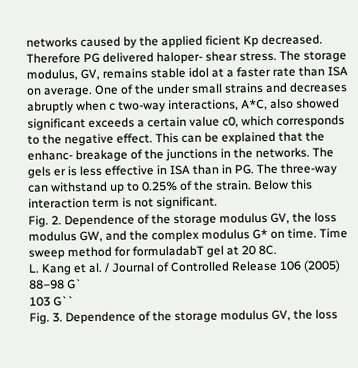networks caused by the applied ficient Kp decreased. Therefore PG delivered haloper- shear stress. The storage modulus, GV, remains stable idol at a faster rate than ISA on average. One of the under small strains and decreases abruptly when c two-way interactions, A*C, also showed significant exceeds a certain value c0, which corresponds to the negative effect. This can be explained that the enhanc- breakage of the junctions in the networks. The gels er is less effective in ISA than in PG. The three-way can withstand up to 0.25% of the strain. Below this interaction term is not significant.
Fig. 2. Dependence of the storage modulus GV, the loss modulus GW, and the complex modulus G* on time. Time sweep method for formuladabT gel at 20 8C.
L. Kang et al. / Journal of Controlled Release 106 (2005) 88–98 G`
103 G``
Fig. 3. Dependence of the storage modulus GV, the loss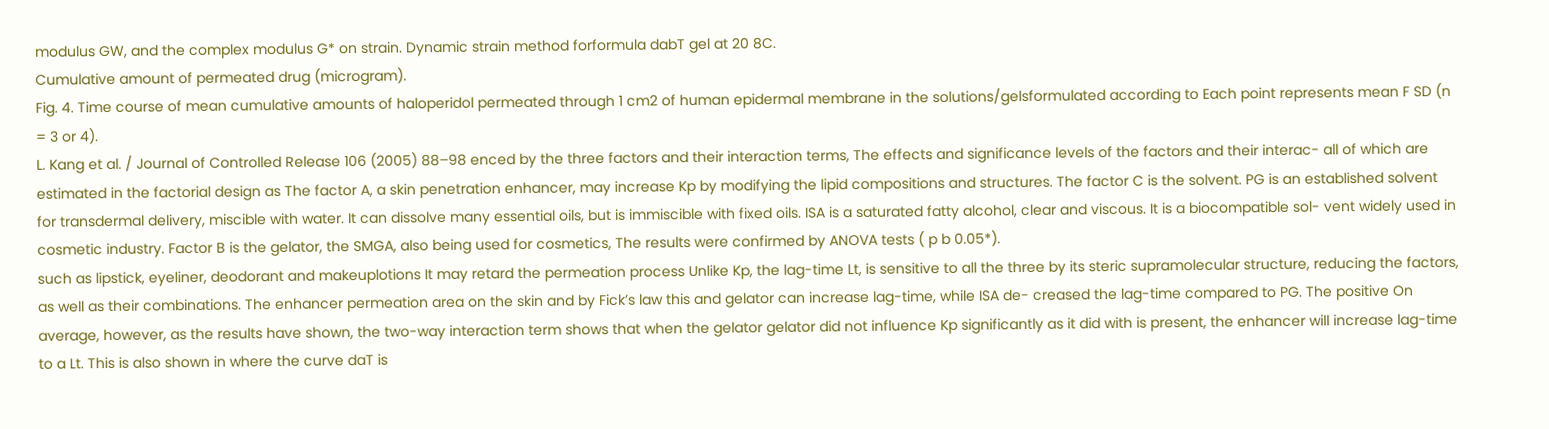modulus GW, and the complex modulus G* on strain. Dynamic strain method forformula dabT gel at 20 8C.
Cumulative amount of permeated drug (microgram).
Fig. 4. Time course of mean cumulative amounts of haloperidol permeated through 1 cm2 of human epidermal membrane in the solutions/gelsformulated according to Each point represents mean F SD (n = 3 or 4).
L. Kang et al. / Journal of Controlled Release 106 (2005) 88–98 enced by the three factors and their interaction terms, The effects and significance levels of the factors and their interac- all of which are estimated in the factorial design as The factor A, a skin penetration enhancer, may increase Kp by modifying the lipid compositions and structures. The factor C is the solvent. PG is an established solvent for transdermal delivery, miscible with water. It can dissolve many essential oils, but is immiscible with fixed oils. ISA is a saturated fatty alcohol, clear and viscous. It is a biocompatible sol- vent widely used in cosmetic industry. Factor B is the gelator, the SMGA, also being used for cosmetics, The results were confirmed by ANOVA tests ( p b 0.05*).
such as lipstick, eyeliner, deodorant and makeuplotions It may retard the permeation process Unlike Kp, the lag-time Lt, is sensitive to all the three by its steric supramolecular structure, reducing the factors, as well as their combinations. The enhancer permeation area on the skin and by Fick’s law this and gelator can increase lag-time, while ISA de- creased the lag-time compared to PG. The positive On average, however, as the results have shown, the two-way interaction term shows that when the gelator gelator did not influence Kp significantly as it did with is present, the enhancer will increase lag-time to a Lt. This is also shown in where the curve daT is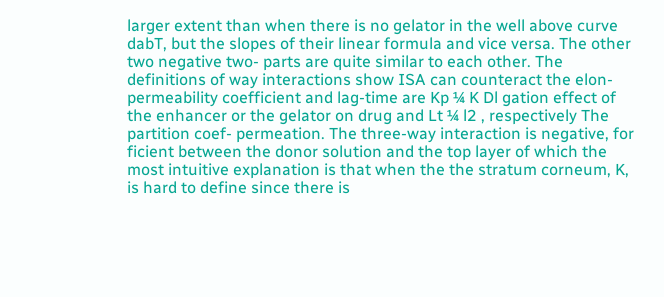larger extent than when there is no gelator in the well above curve dabT, but the slopes of their linear formula and vice versa. The other two negative two- parts are quite similar to each other. The definitions of way interactions show ISA can counteract the elon- permeability coefficient and lag-time are Kp ¼ K Dl gation effect of the enhancer or the gelator on drug and Lt ¼ l2 , respectively The partition coef- permeation. The three-way interaction is negative, for ficient between the donor solution and the top layer of which the most intuitive explanation is that when the the stratum corneum, K, is hard to define since there is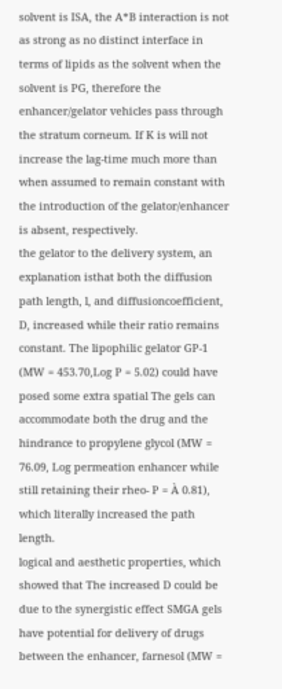solvent is ISA, the A*B interaction is not as strong as no distinct interface in terms of lipids as the solvent when the solvent is PG, therefore the enhancer/gelator vehicles pass through the stratum corneum. If K is will not increase the lag-time much more than when assumed to remain constant with the introduction of the gelator/enhancer is absent, respectively.
the gelator to the delivery system, an explanation isthat both the diffusion path length, l, and diffusioncoefficient, D, increased while their ratio remains constant. The lipophilic gelator GP-1 (MW = 453.70,Log P = 5.02) could have posed some extra spatial The gels can accommodate both the drug and the hindrance to propylene glycol (MW = 76.09, Log permeation enhancer while still retaining their rheo- P = À 0.81), which literally increased the path length.
logical and aesthetic properties, which showed that The increased D could be due to the synergistic effect SMGA gels have potential for delivery of drugs between the enhancer, farnesol (MW =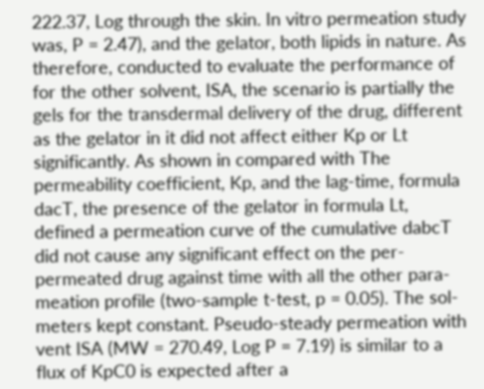222.37, Log through the skin. In vitro permeation study was, P = 2.47), and the gelator, both lipids in nature. As therefore, conducted to evaluate the performance of for the other solvent, ISA, the scenario is partially the gels for the transdermal delivery of the drug, different as the gelator in it did not affect either Kp or Lt significantly. As shown in compared with The permeability coefficient, Kp, and the lag-time, formula dacT, the presence of the gelator in formula Lt, defined a permeation curve of the cumulative dabcT did not cause any significant effect on the per- permeated drug against time with all the other para- meation profile (two-sample t-test, p = 0.05). The sol- meters kept constant. Pseudo-steady permeation with vent ISA (MW = 270.49, Log P = 7.19) is similar to a flux of KpC0 is expected after a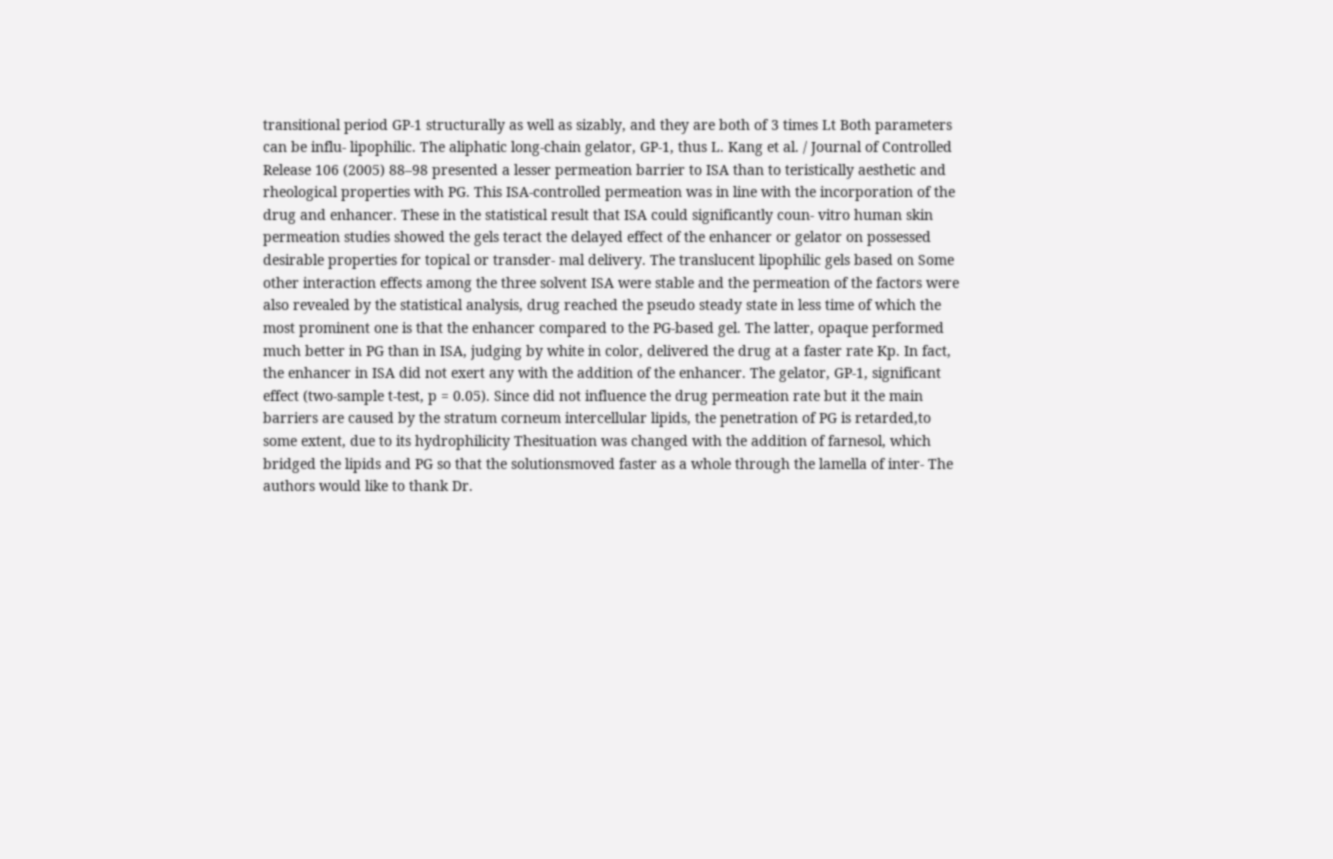transitional period GP-1 structurally as well as sizably, and they are both of 3 times Lt Both parameters can be influ- lipophilic. The aliphatic long-chain gelator, GP-1, thus L. Kang et al. / Journal of Controlled Release 106 (2005) 88–98 presented a lesser permeation barrier to ISA than to teristically aesthetic and rheological properties with PG. This ISA-controlled permeation was in line with the incorporation of the drug and enhancer. These in the statistical result that ISA could significantly coun- vitro human skin permeation studies showed the gels teract the delayed effect of the enhancer or gelator on possessed desirable properties for topical or transder- mal delivery. The translucent lipophilic gels based on Some other interaction effects among the three solvent ISA were stable and the permeation of the factors were also revealed by the statistical analysis, drug reached the pseudo steady state in less time of which the most prominent one is that the enhancer compared to the PG-based gel. The latter, opaque performed much better in PG than in ISA, judging by white in color, delivered the drug at a faster rate Kp. In fact, the enhancer in ISA did not exert any with the addition of the enhancer. The gelator, GP-1, significant effect (two-sample t-test, p = 0.05). Since did not influence the drug permeation rate but it the main barriers are caused by the stratum corneum intercellular lipids, the penetration of PG is retarded,to some extent, due to its hydrophilicity Thesituation was changed with the addition of farnesol, which bridged the lipids and PG so that the solutionsmoved faster as a whole through the lamella of inter- The authors would like to thank Dr.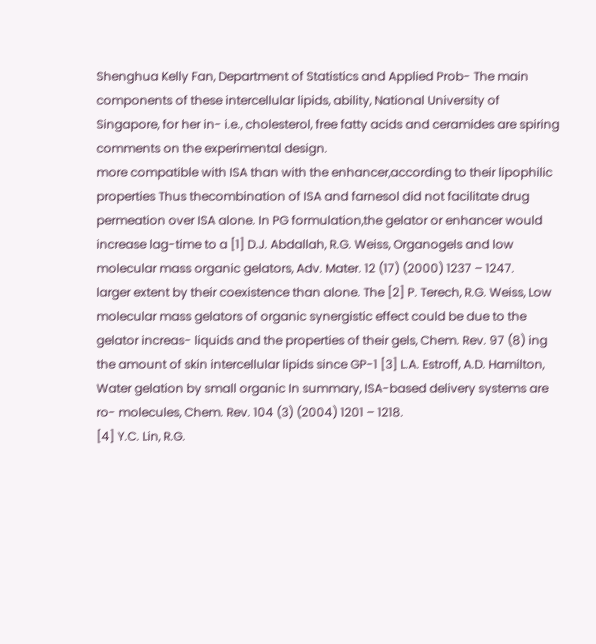Shenghua Kelly Fan, Department of Statistics and Applied Prob- The main components of these intercellular lipids, ability, National University of Singapore, for her in- i.e., cholesterol, free fatty acids and ceramides are spiring comments on the experimental design.
more compatible with ISA than with the enhancer,according to their lipophilic properties Thus thecombination of ISA and farnesol did not facilitate drug permeation over ISA alone. In PG formulation,the gelator or enhancer would increase lag-time to a [1] D.J. Abdallah, R.G. Weiss, Organogels and low molecular mass organic gelators, Adv. Mater. 12 (17) (2000) 1237 – 1247.
larger extent by their coexistence than alone. The [2] P. Terech, R.G. Weiss, Low molecular mass gelators of organic synergistic effect could be due to the gelator increas- liquids and the properties of their gels, Chem. Rev. 97 (8) ing the amount of skin intercellular lipids since GP-1 [3] L.A. Estroff, A.D. Hamilton, Water gelation by small organic In summary, ISA-based delivery systems are ro- molecules, Chem. Rev. 104 (3) (2004) 1201 – 1218.
[4] Y.C. Lin, R.G.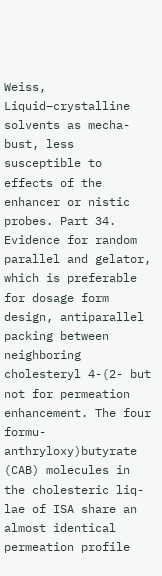Weiss, Liquid–crystalline solvents as mecha- bust, less susceptible to effects of the enhancer or nistic probes. Part 34. Evidence for random parallel and gelator, which is preferable for dosage form design, antiparallel packing between neighboring cholesteryl 4-(2- but not for permeation enhancement. The four formu- anthryloxy)butyrate (CAB) molecules in the cholesteric liq- lae of ISA share an almost identical permeation profile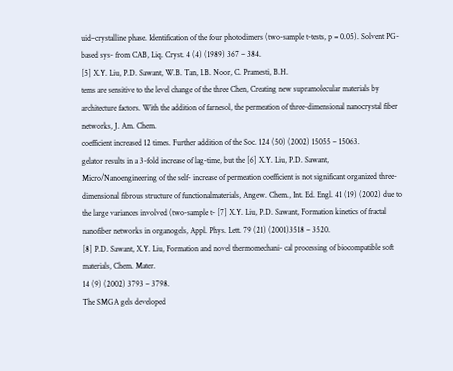uid–crystalline phase. Identification of the four photodimers (two-sample t-tests, p = 0.05). Solvent PG-based sys- from CAB, Liq. Cryst. 4 (4) (1989) 367 – 384.
[5] X.Y. Liu, P.D. Sawant, W.B. Tan, I.B. Noor, C. Pramesti, B.H.
tems are sensitive to the level change of the three Chen, Creating new supramolecular materials by architecture factors. With the addition of farnesol, the permeation of three-dimensional nanocrystal fiber networks, J. Am. Chem.
coefficient increased 12 times. Further addition of the Soc. 124 (50) (2002) 15055 – 15063.
gelator results in a 3-fold increase of lag-time, but the [6] X.Y. Liu, P.D. Sawant, Micro/Nanoengineering of the self- increase of permeation coefficient is not significant organized three-dimensional fibrous structure of functionalmaterials, Angew. Chem., Int. Ed. Engl. 41 (19) (2002) due to the large variances involved (two-sample t- [7] X.Y. Liu, P.D. Sawant, Formation kinetics of fractal nanofiber networks in organogels, Appl. Phys. Lett. 79 (21) (2001)3518 – 3520.
[8] P.D. Sawant, X.Y. Liu, Formation and novel thermomechani- cal processing of biocompatible soft materials, Chem. Mater.
14 (9) (2002) 3793 – 3798.
The SMGA gels developed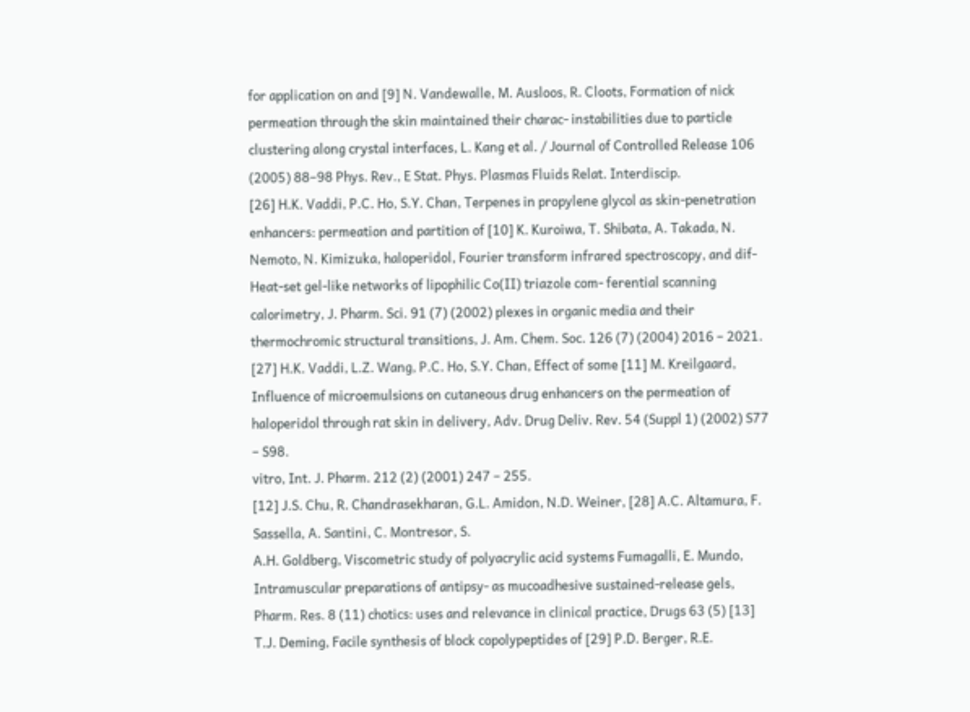for application on and [9] N. Vandewalle, M. Ausloos, R. Cloots, Formation of nick permeation through the skin maintained their charac- instabilities due to particle clustering along crystal interfaces, L. Kang et al. / Journal of Controlled Release 106 (2005) 88–98 Phys. Rev., E Stat. Phys. Plasmas Fluids Relat. Interdiscip.
[26] H.K. Vaddi, P.C. Ho, S.Y. Chan, Terpenes in propylene glycol as skin-penetration enhancers: permeation and partition of [10] K. Kuroiwa, T. Shibata, A. Takada, N. Nemoto, N. Kimizuka, haloperidol, Fourier transform infrared spectroscopy, and dif- Heat-set gel-like networks of lipophilic Co(II) triazole com- ferential scanning calorimetry, J. Pharm. Sci. 91 (7) (2002) plexes in organic media and their thermochromic structural transitions, J. Am. Chem. Soc. 126 (7) (2004) 2016 – 2021.
[27] H.K. Vaddi, L.Z. Wang, P.C. Ho, S.Y. Chan, Effect of some [11] M. Kreilgaard, Influence of microemulsions on cutaneous drug enhancers on the permeation of haloperidol through rat skin in delivery, Adv. Drug Deliv. Rev. 54 (Suppl 1) (2002) S77 – S98.
vitro, Int. J. Pharm. 212 (2) (2001) 247 – 255.
[12] J.S. Chu, R. Chandrasekharan, G.L. Amidon, N.D. Weiner, [28] A.C. Altamura, F. Sassella, A. Santini, C. Montresor, S.
A.H. Goldberg, Viscometric study of polyacrylic acid systems Fumagalli, E. Mundo, Intramuscular preparations of antipsy- as mucoadhesive sustained-release gels, Pharm. Res. 8 (11) chotics: uses and relevance in clinical practice, Drugs 63 (5) [13] T.J. Deming, Facile synthesis of block copolypeptides of [29] P.D. Berger, R.E.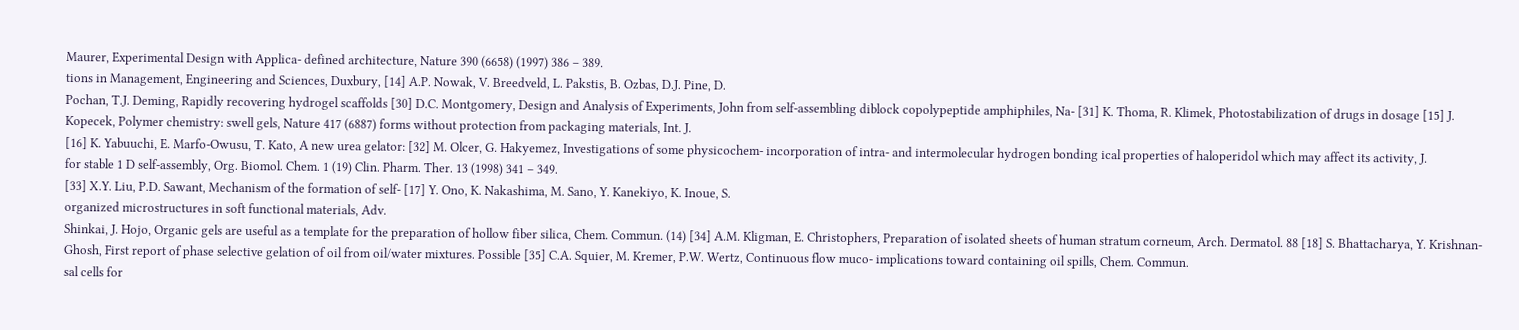Maurer, Experimental Design with Applica- defined architecture, Nature 390 (6658) (1997) 386 – 389.
tions in Management, Engineering and Sciences, Duxbury, [14] A.P. Nowak, V. Breedveld, L. Pakstis, B. Ozbas, D.J. Pine, D.
Pochan, T.J. Deming, Rapidly recovering hydrogel scaffolds [30] D.C. Montgomery, Design and Analysis of Experiments, John from self-assembling diblock copolypeptide amphiphiles, Na- [31] K. Thoma, R. Klimek, Photostabilization of drugs in dosage [15] J. Kopecek, Polymer chemistry: swell gels, Nature 417 (6887) forms without protection from packaging materials, Int. J.
[16] K. Yabuuchi, E. Marfo-Owusu, T. Kato, A new urea gelator: [32] M. Olcer, G. Hakyemez, Investigations of some physicochem- incorporation of intra- and intermolecular hydrogen bonding ical properties of haloperidol which may affect its activity, J.
for stable 1 D self-assembly, Org. Biomol. Chem. 1 (19) Clin. Pharm. Ther. 13 (1998) 341 – 349.
[33] X.Y. Liu, P.D. Sawant, Mechanism of the formation of self- [17] Y. Ono, K. Nakashima, M. Sano, Y. Kanekiyo, K. Inoue, S.
organized microstructures in soft functional materials, Adv.
Shinkai, J. Hojo, Organic gels are useful as a template for the preparation of hollow fiber silica, Chem. Commun. (14) [34] A.M. Kligman, E. Christophers, Preparation of isolated sheets of human stratum corneum, Arch. Dermatol. 88 [18] S. Bhattacharya, Y. Krishnan-Ghosh, First report of phase selective gelation of oil from oil/water mixtures. Possible [35] C.A. Squier, M. Kremer, P.W. Wertz, Continuous flow muco- implications toward containing oil spills, Chem. Commun.
sal cells for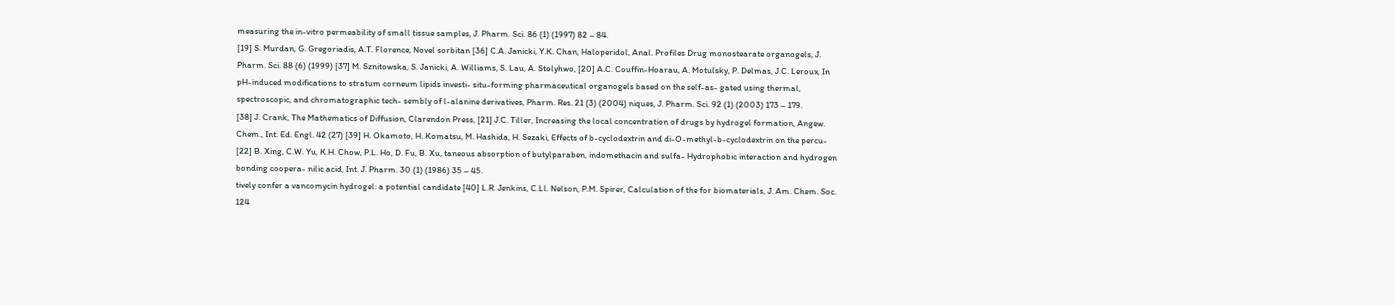measuring the in-vitro permeability of small tissue samples, J. Pharm. Sci. 86 (1) (1997) 82 – 84.
[19] S. Murdan, G. Gregoriadis, A.T. Florence, Novel sorbitan [36] C.A. Janicki, Y.K. Chan, Haloperidol, Anal. Profiles Drug monostearate organogels, J. Pharm. Sci. 88 (6) (1999) [37] M. Sznitowska, S. Janicki, A. Williams, S. Lau, A. Stolyhwo, [20] A.C. Couffin-Hoarau, A. Motulsky, P. Delmas, J.C. Leroux, In pH-induced modifications to stratum corneum lipids investi- situ-forming pharmaceutical organogels based on the self-as- gated using thermal, spectroscopic, and chromatographic tech- sembly of l-alanine derivatives, Pharm. Res. 21 (3) (2004) niques, J. Pharm. Sci. 92 (1) (2003) 173 – 179.
[38] J. Crank, The Mathematics of Diffusion, Clarendon Press, [21] J.C. Tiller, Increasing the local concentration of drugs by hydrogel formation, Angew. Chem., Int. Ed. Engl. 42 (27) [39] H. Okamoto, H. Komatsu, M. Hashida, H. Sezaki, Effects of b-cyclodextrin and di-O-methyl-b-cyclodextrin on the percu- [22] B. Xing, C.W. Yu, K.H. Chow, P.L. Ho, D. Fu, B. Xu, taneous absorption of butylparaben, indomethacin and sulfa- Hydrophobic interaction and hydrogen bonding coopera- nilic acid, Int. J. Pharm. 30 (1) (1986) 35 – 45.
tively confer a vancomycin hydrogel: a potential candidate [40] L.R. Jenkins, C.Ll. Nelson, P.M. Spirer, Calculation of the for biomaterials, J. Am. Chem. Soc. 124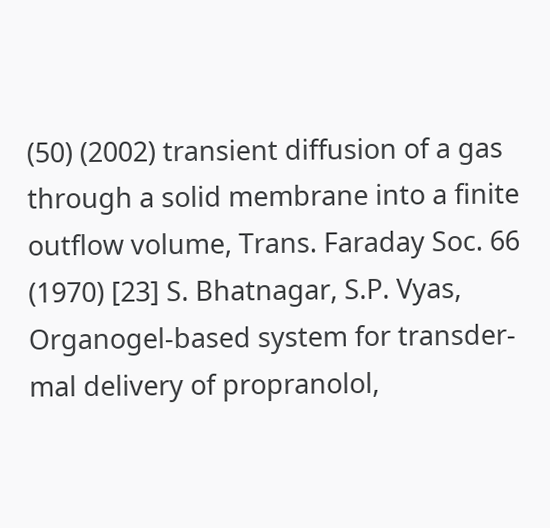(50) (2002) transient diffusion of a gas through a solid membrane into a finite outflow volume, Trans. Faraday Soc. 66 (1970) [23] S. Bhatnagar, S.P. Vyas, Organogel-based system for transder- mal delivery of propranolol,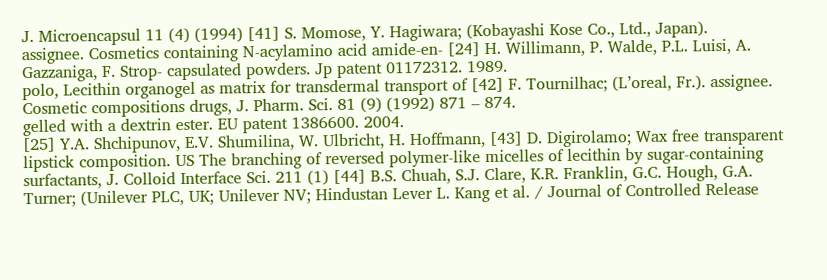J. Microencapsul 11 (4) (1994) [41] S. Momose, Y. Hagiwara; (Kobayashi Kose Co., Ltd., Japan).
assignee. Cosmetics containing N-acylamino acid amide-en- [24] H. Willimann, P. Walde, P.L. Luisi, A. Gazzaniga, F. Strop- capsulated powders. Jp patent 01172312. 1989.
polo, Lecithin organogel as matrix for transdermal transport of [42] F. Tournilhac; (L’oreal, Fr.). assignee. Cosmetic compositions drugs, J. Pharm. Sci. 81 (9) (1992) 871 – 874.
gelled with a dextrin ester. EU patent 1386600. 2004.
[25] Y.A. Shchipunov, E.V. Shumilina, W. Ulbricht, H. Hoffmann, [43] D. Digirolamo; Wax free transparent lipstick composition. US The branching of reversed polymer-like micelles of lecithin by sugar-containing surfactants, J. Colloid Interface Sci. 211 (1) [44] B.S. Chuah, S.J. Clare, K.R. Franklin, G.C. Hough, G.A.
Turner; (Unilever PLC, UK; Unilever NV; Hindustan Lever L. Kang et al. / Journal of Controlled Release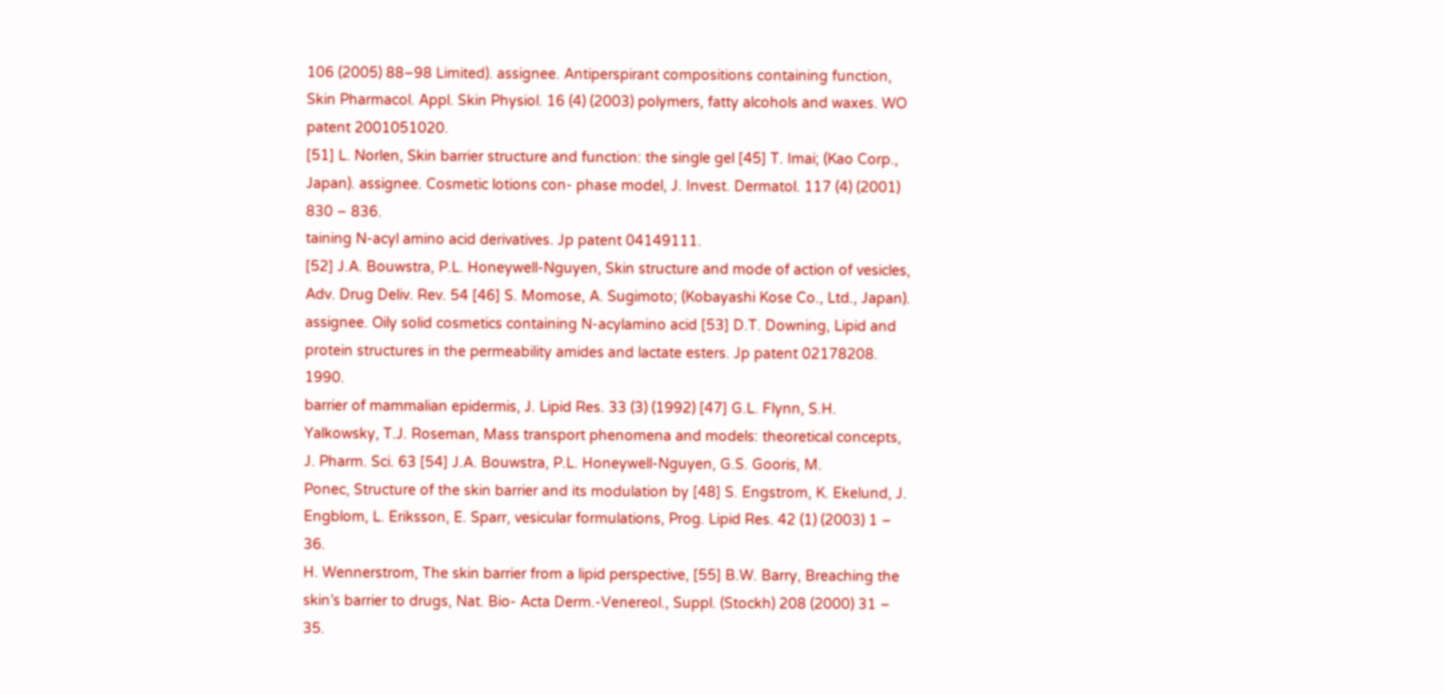106 (2005) 88–98 Limited). assignee. Antiperspirant compositions containing function, Skin Pharmacol. Appl. Skin Physiol. 16 (4) (2003) polymers, fatty alcohols and waxes. WO patent 2001051020.
[51] L. Norlen, Skin barrier structure and function: the single gel [45] T. Imai; (Kao Corp., Japan). assignee. Cosmetic lotions con- phase model, J. Invest. Dermatol. 117 (4) (2001) 830 – 836.
taining N-acyl amino acid derivatives. Jp patent 04149111.
[52] J.A. Bouwstra, P.L. Honeywell-Nguyen, Skin structure and mode of action of vesicles, Adv. Drug Deliv. Rev. 54 [46] S. Momose, A. Sugimoto; (Kobayashi Kose Co., Ltd., Japan).
assignee. Oily solid cosmetics containing N-acylamino acid [53] D.T. Downing, Lipid and protein structures in the permeability amides and lactate esters. Jp patent 02178208. 1990.
barrier of mammalian epidermis, J. Lipid Res. 33 (3) (1992) [47] G.L. Flynn, S.H. Yalkowsky, T.J. Roseman, Mass transport phenomena and models: theoretical concepts, J. Pharm. Sci. 63 [54] J.A. Bouwstra, P.L. Honeywell-Nguyen, G.S. Gooris, M.
Ponec, Structure of the skin barrier and its modulation by [48] S. Engstrom, K. Ekelund, J. Engblom, L. Eriksson, E. Sparr, vesicular formulations, Prog. Lipid Res. 42 (1) (2003) 1 – 36.
H. Wennerstrom, The skin barrier from a lipid perspective, [55] B.W. Barry, Breaching the skin’s barrier to drugs, Nat. Bio- Acta Derm.-Venereol., Suppl. (Stockh) 208 (2000) 31 – 35.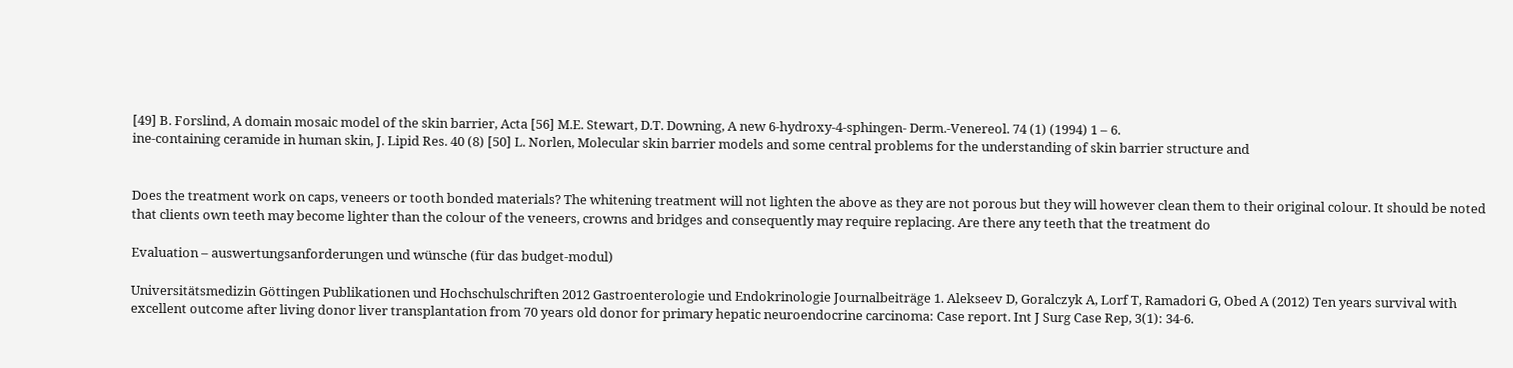[49] B. Forslind, A domain mosaic model of the skin barrier, Acta [56] M.E. Stewart, D.T. Downing, A new 6-hydroxy-4-sphingen- Derm.-Venereol. 74 (1) (1994) 1 – 6.
ine-containing ceramide in human skin, J. Lipid Res. 40 (8) [50] L. Norlen, Molecular skin barrier models and some central problems for the understanding of skin barrier structure and


Does the treatment work on caps, veneers or tooth bonded materials? The whitening treatment will not lighten the above as they are not porous but they will however clean them to their original colour. It should be noted that clients own teeth may become lighter than the colour of the veneers, crowns and bridges and consequently may require replacing. Are there any teeth that the treatment do

Evaluation – auswertungsanforderungen und wünsche (für das budget-modul)

Universitätsmedizin Göttingen Publikationen und Hochschulschriften 2012 Gastroenterologie und Endokrinologie Journalbeiträge 1. Alekseev D, Goralczyk A, Lorf T, Ramadori G, Obed A (2012) Ten years survival with excellent outcome after living donor liver transplantation from 70 years old donor for primary hepatic neuroendocrine carcinoma: Case report. Int J Surg Case Rep, 3(1): 34-6.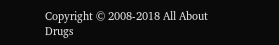Copyright © 2008-2018 All About Drugs